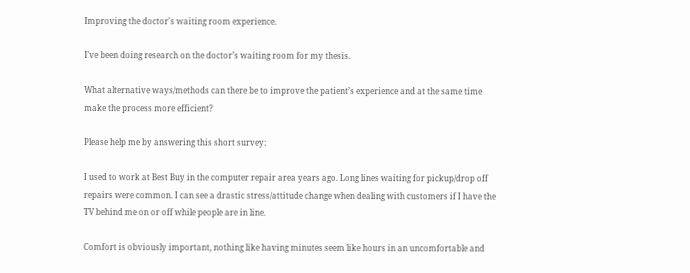Improving the doctor's waiting room experience.

I’ve been doing research on the doctor’s waiting room for my thesis.

What alternative ways/methods can there be to improve the patient’s experience and at the same time make the process more efficient?

Please help me by answering this short survey:

I used to work at Best Buy in the computer repair area years ago. Long lines waiting for pickup/drop off repairs were common. I can see a drastic stress/attitude change when dealing with customers if I have the TV behind me on or off while people are in line.

Comfort is obviously important, nothing like having minutes seem like hours in an uncomfortable and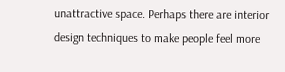unattractive space. Perhaps there are interior design techniques to make people feel more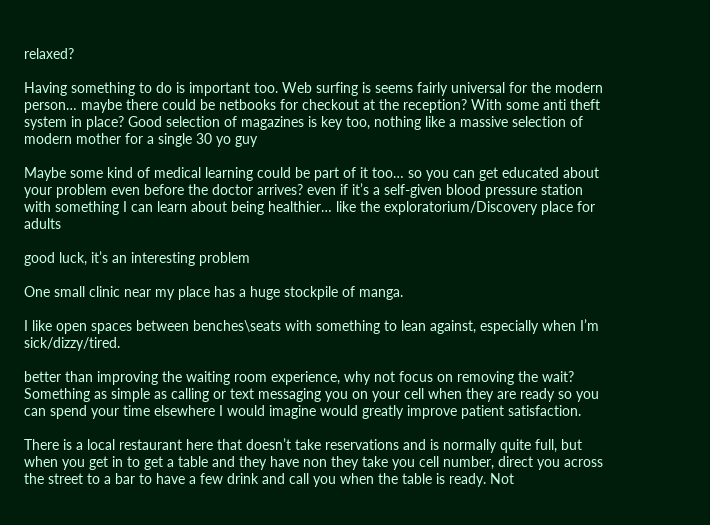relaxed?

Having something to do is important too. Web surfing is seems fairly universal for the modern person… maybe there could be netbooks for checkout at the reception? With some anti theft system in place? Good selection of magazines is key too, nothing like a massive selection of modern mother for a single 30 yo guy

Maybe some kind of medical learning could be part of it too… so you can get educated about your problem even before the doctor arrives? even if it’s a self-given blood pressure station with something I can learn about being healthier… like the exploratorium/Discovery place for adults

good luck, it’s an interesting problem

One small clinic near my place has a huge stockpile of manga.

I like open spaces between benches\seats with something to lean against, especially when I’m sick/dizzy/tired.

better than improving the waiting room experience, why not focus on removing the wait? Something as simple as calling or text messaging you on your cell when they are ready so you can spend your time elsewhere I would imagine would greatly improve patient satisfaction.

There is a local restaurant here that doesn’t take reservations and is normally quite full, but when you get in to get a table and they have non they take you cell number, direct you across the street to a bar to have a few drink and call you when the table is ready. Not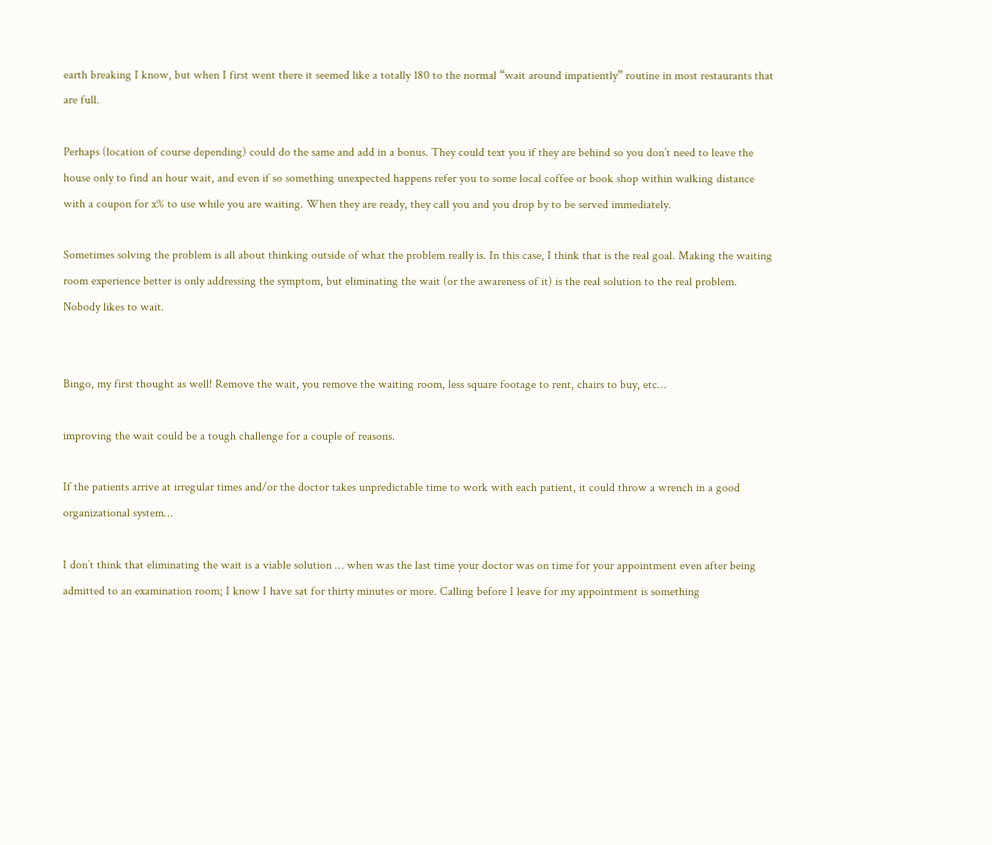earth breaking I know, but when I first went there it seemed like a totally 180 to the normal “wait around impatiently” routine in most restaurants that are full.

Perhaps (location of course depending) could do the same and add in a bonus. They could text you if they are behind so you don’t need to leave the house only to find an hour wait, and even if so something unexpected happens refer you to some local coffee or book shop within walking distance with a coupon for x% to use while you are waiting. When they are ready, they call you and you drop by to be served immediately.

Sometimes solving the problem is all about thinking outside of what the problem really is. In this case, I think that is the real goal. Making the waiting room experience better is only addressing the symptom, but eliminating the wait (or the awareness of it) is the real solution to the real problem. Nobody likes to wait.


Bingo, my first thought as well! Remove the wait, you remove the waiting room, less square footage to rent, chairs to buy, etc…

improving the wait could be a tough challenge for a couple of reasons.

If the patients arrive at irregular times and/or the doctor takes unpredictable time to work with each patient, it could throw a wrench in a good organizational system…

I don’t think that eliminating the wait is a viable solution … when was the last time your doctor was on time for your appointment even after being admitted to an examination room; I know I have sat for thirty minutes or more. Calling before I leave for my appointment is something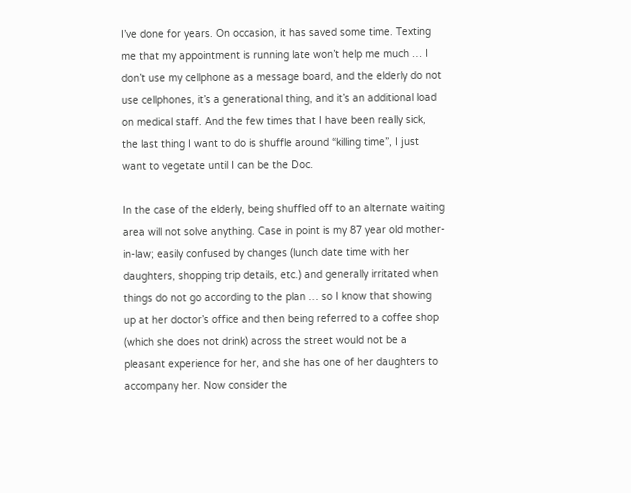I’ve done for years. On occasion, it has saved some time. Texting me that my appointment is running late won’t help me much … I don’t use my cellphone as a message board, and the elderly do not use cellphones, it’s a generational thing, and it’s an additional load on medical staff. And the few times that I have been really sick, the last thing I want to do is shuffle around “killing time”, I just want to vegetate until I can be the Doc.

In the case of the elderly, being shuffled off to an alternate waiting area will not solve anything. Case in point is my 87 year old mother-in-law; easily confused by changes (lunch date time with her daughters, shopping trip details, etc.) and generally irritated when things do not go according to the plan … so I know that showing up at her doctor’s office and then being referred to a coffee shop (which she does not drink) across the street would not be a pleasant experience for her, and she has one of her daughters to accompany her. Now consider the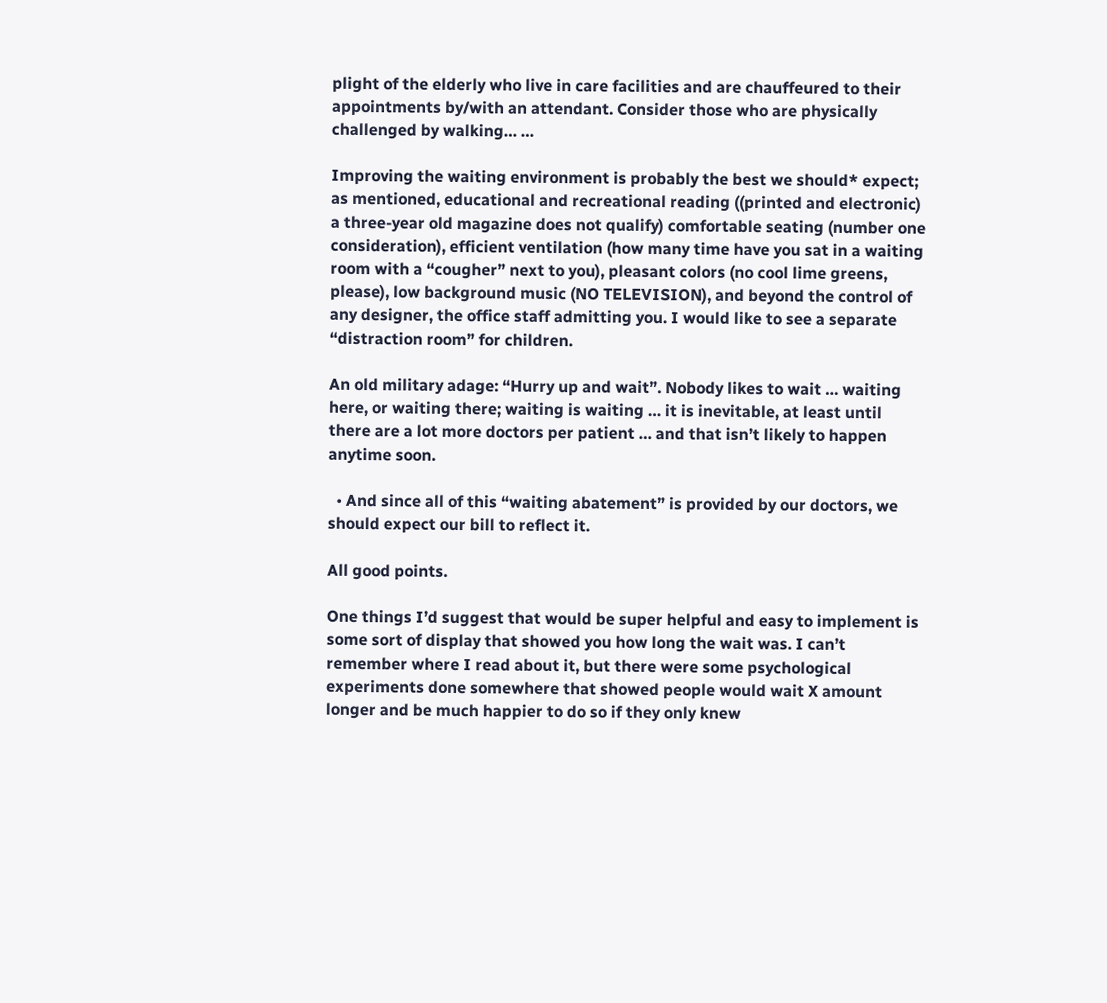plight of the elderly who live in care facilities and are chauffeured to their appointments by/with an attendant. Consider those who are physically challenged by walking… …

Improving the waiting environment is probably the best we should* expect; as mentioned, educational and recreational reading ((printed and electronic) a three-year old magazine does not qualify) comfortable seating (number one consideration), efficient ventilation (how many time have you sat in a waiting room with a “cougher” next to you), pleasant colors (no cool lime greens, please), low background music (NO TELEVISION), and beyond the control of any designer, the office staff admitting you. I would like to see a separate “distraction room” for children.

An old military adage: “Hurry up and wait”. Nobody likes to wait … waiting here, or waiting there; waiting is waiting … it is inevitable, at least until there are a lot more doctors per patient … and that isn’t likely to happen anytime soon.

  • And since all of this “waiting abatement” is provided by our doctors, we should expect our bill to reflect it.

All good points.

One things I’d suggest that would be super helpful and easy to implement is some sort of display that showed you how long the wait was. I can’t remember where I read about it, but there were some psychological experiments done somewhere that showed people would wait X amount longer and be much happier to do so if they only knew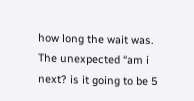how long the wait was. The unexpected “am i next? is it going to be 5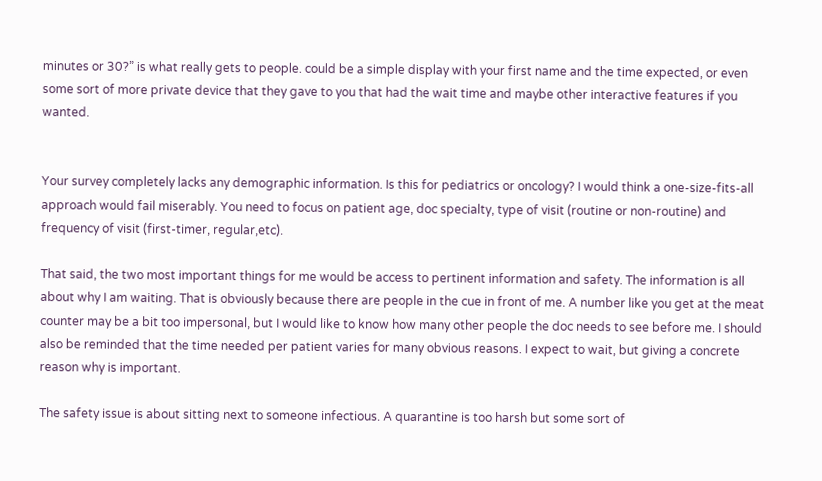minutes or 30?” is what really gets to people. could be a simple display with your first name and the time expected, or even some sort of more private device that they gave to you that had the wait time and maybe other interactive features if you wanted.


Your survey completely lacks any demographic information. Is this for pediatrics or oncology? I would think a one-size-fits-all approach would fail miserably. You need to focus on patient age, doc specialty, type of visit (routine or non-routine) and frequency of visit (first-timer, regular,etc).

That said, the two most important things for me would be access to pertinent information and safety. The information is all about why I am waiting. That is obviously because there are people in the cue in front of me. A number like you get at the meat counter may be a bit too impersonal, but I would like to know how many other people the doc needs to see before me. I should also be reminded that the time needed per patient varies for many obvious reasons. I expect to wait, but giving a concrete reason why is important.

The safety issue is about sitting next to someone infectious. A quarantine is too harsh but some sort of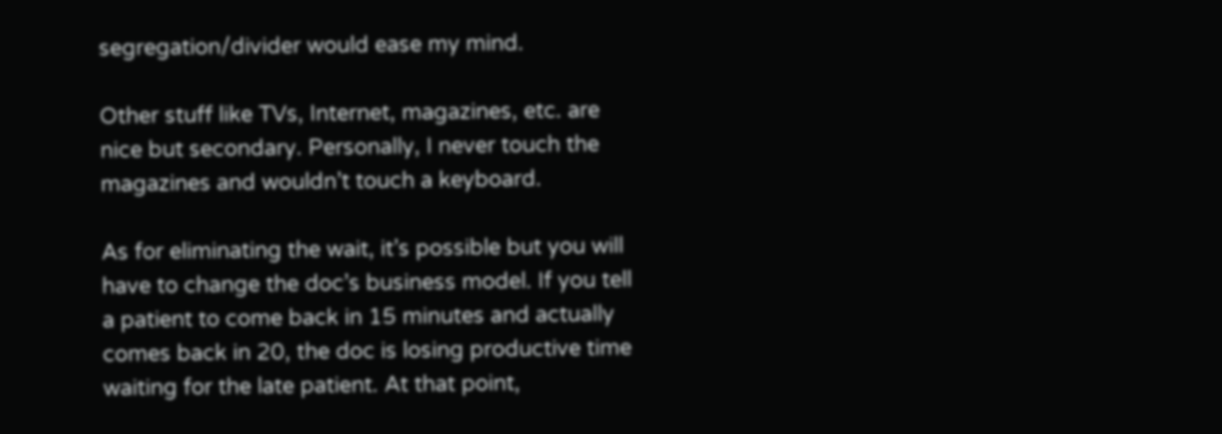segregation/divider would ease my mind.

Other stuff like TVs, Internet, magazines, etc. are nice but secondary. Personally, I never touch the magazines and wouldn’t touch a keyboard.

As for eliminating the wait, it’s possible but you will have to change the doc’s business model. If you tell a patient to come back in 15 minutes and actually comes back in 20, the doc is losing productive time waiting for the late patient. At that point,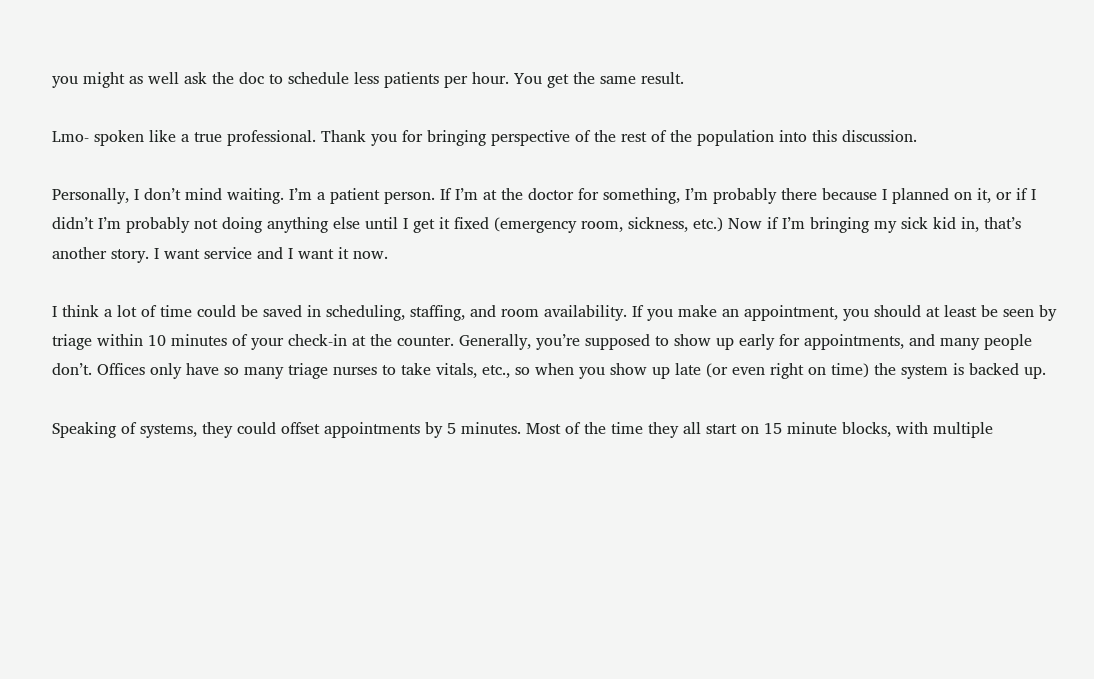you might as well ask the doc to schedule less patients per hour. You get the same result.

Lmo- spoken like a true professional. Thank you for bringing perspective of the rest of the population into this discussion.

Personally, I don’t mind waiting. I’m a patient person. If I’m at the doctor for something, I’m probably there because I planned on it, or if I didn’t I’m probably not doing anything else until I get it fixed (emergency room, sickness, etc.) Now if I’m bringing my sick kid in, that’s another story. I want service and I want it now.

I think a lot of time could be saved in scheduling, staffing, and room availability. If you make an appointment, you should at least be seen by triage within 10 minutes of your check-in at the counter. Generally, you’re supposed to show up early for appointments, and many people don’t. Offices only have so many triage nurses to take vitals, etc., so when you show up late (or even right on time) the system is backed up.

Speaking of systems, they could offset appointments by 5 minutes. Most of the time they all start on 15 minute blocks, with multiple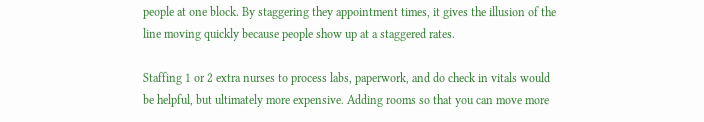people at one block. By staggering they appointment times, it gives the illusion of the line moving quickly because people show up at a staggered rates.

Staffing 1 or 2 extra nurses to process labs, paperwork, and do check in vitals would be helpful, but ultimately more expensive. Adding rooms so that you can move more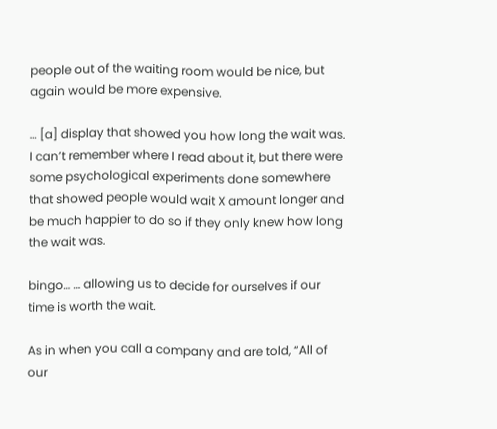people out of the waiting room would be nice, but again would be more expensive.

… [a] display that showed you how long the wait was. I can’t remember where I read about it, but there were some psychological experiments done somewhere that showed people would wait X amount longer and be much happier to do so if they only knew how long the wait was.

bingo… … allowing us to decide for ourselves if our time is worth the wait.

As in when you call a company and are told, “All of our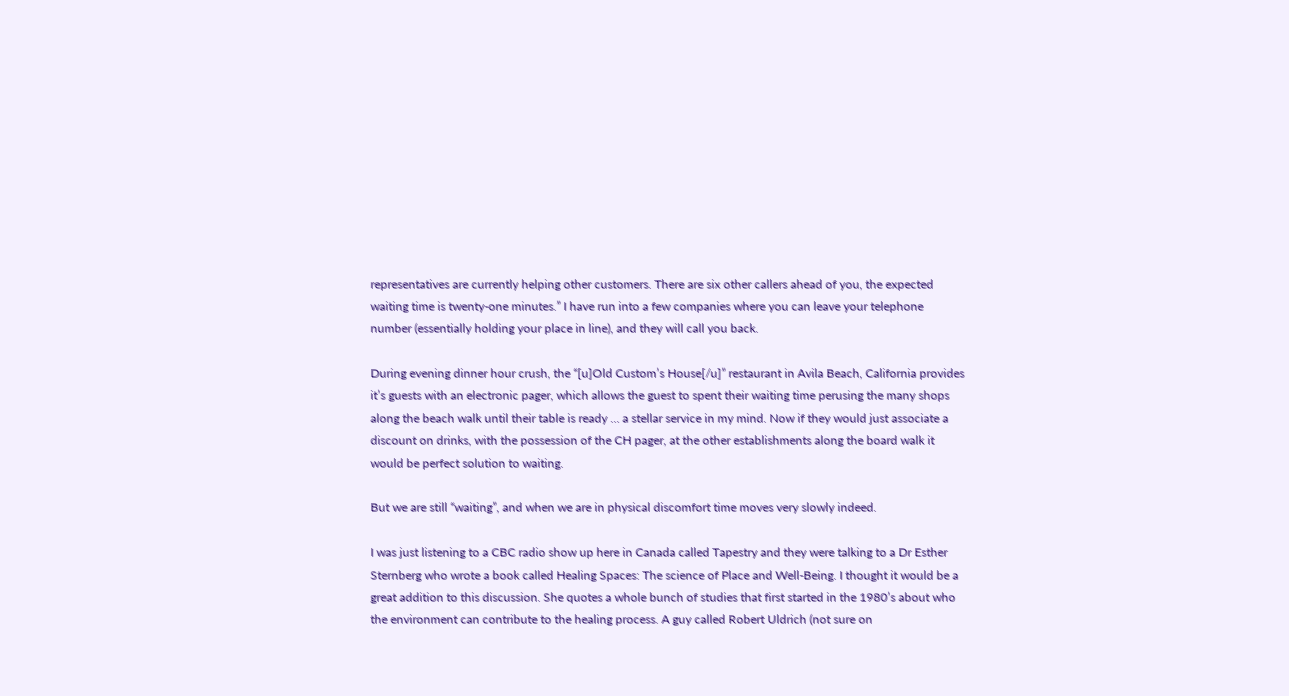representatives are currently helping other customers. There are six other callers ahead of you, the expected waiting time is twenty-one minutes.” I have run into a few companies where you can leave your telephone number (essentially holding your place in line), and they will call you back.

During evening dinner hour crush, the “[u]Old Custom’s House[/u]” restaurant in Avila Beach, California provides it’s guests with an electronic pager, which allows the guest to spent their waiting time perusing the many shops along the beach walk until their table is ready … a stellar service in my mind. Now if they would just associate a discount on drinks, with the possession of the CH pager, at the other establishments along the board walk it would be perfect solution to waiting.

But we are still “waiting”, and when we are in physical discomfort time moves very slowly indeed.

I was just listening to a CBC radio show up here in Canada called Tapestry and they were talking to a Dr Esther Sternberg who wrote a book called Healing Spaces: The science of Place and Well-Being. I thought it would be a great addition to this discussion. She quotes a whole bunch of studies that first started in the 1980’s about who the environment can contribute to the healing process. A guy called Robert Uldrich (not sure on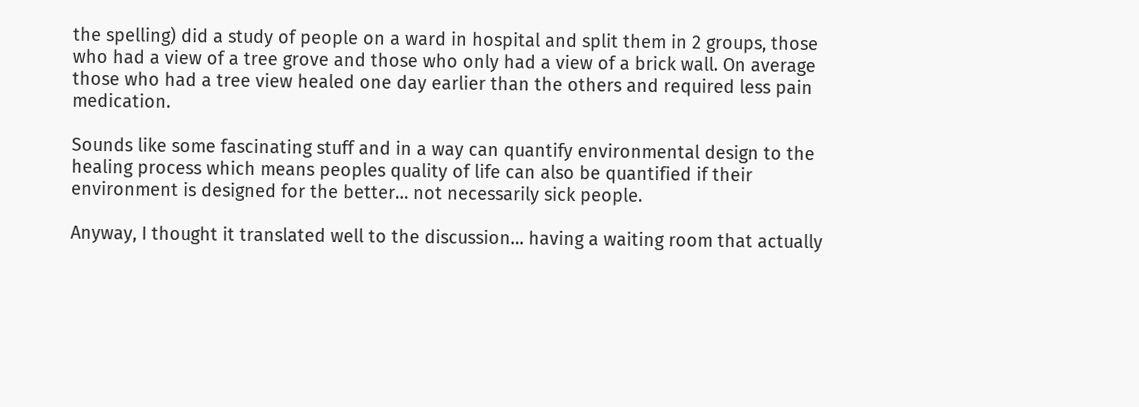the spelling) did a study of people on a ward in hospital and split them in 2 groups, those who had a view of a tree grove and those who only had a view of a brick wall. On average those who had a tree view healed one day earlier than the others and required less pain medication.

Sounds like some fascinating stuff and in a way can quantify environmental design to the healing process which means peoples quality of life can also be quantified if their environment is designed for the better… not necessarily sick people.

Anyway, I thought it translated well to the discussion… having a waiting room that actually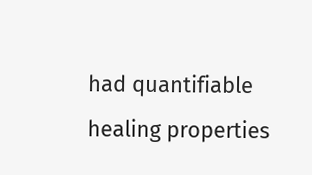had quantifiable healing properties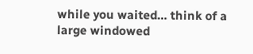while you waited… think of a large windowed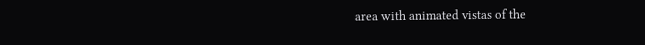area with animated vistas of the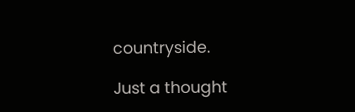countryside.

Just a thought